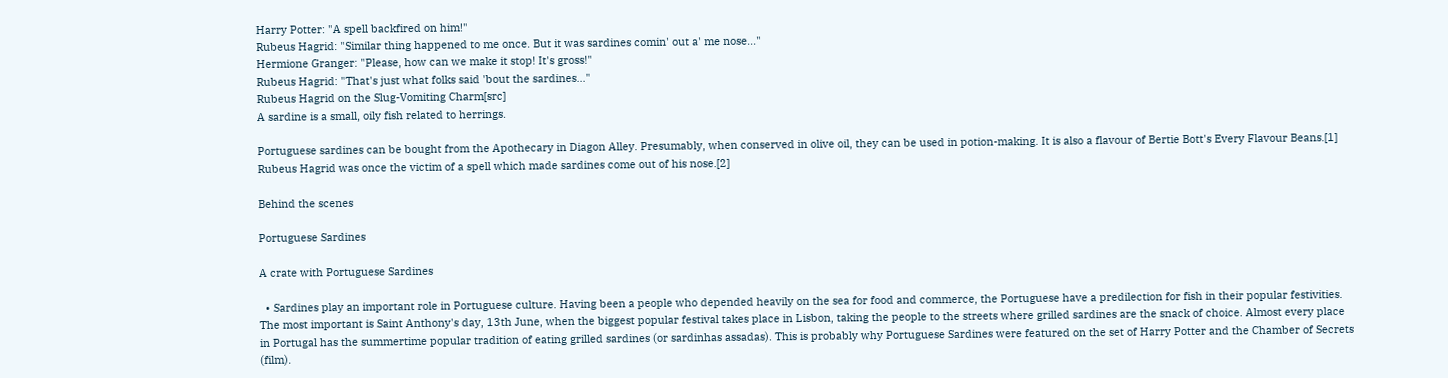Harry Potter: "A spell backfired on him!"
Rubeus Hagrid: "Similar thing happened to me once. But it was sardines comin' out a' me nose..."
Hermione Granger: "Please, how can we make it stop! It's gross!"
Rubeus Hagrid: "That's just what folks said 'bout the sardines..."
Rubeus Hagrid on the Slug-Vomiting Charm[src]
A sardine is a small, oily fish related to herrings.

Portuguese sardines can be bought from the Apothecary in Diagon Alley. Presumably, when conserved in olive oil, they can be used in potion-making. It is also a flavour of Bertie Bott's Every Flavour Beans.[1] Rubeus Hagrid was once the victim of a spell which made sardines come out of his nose.[2]

Behind the scenes

Portuguese Sardines

A crate with Portuguese Sardines

  • Sardines play an important role in Portuguese culture. Having been a people who depended heavily on the sea for food and commerce, the Portuguese have a predilection for fish in their popular festivities. The most important is Saint Anthony's day, 13th June, when the biggest popular festival takes place in Lisbon, taking the people to the streets where grilled sardines are the snack of choice. Almost every place in Portugal has the summertime popular tradition of eating grilled sardines (or sardinhas assadas). This is probably why Portuguese Sardines were featured on the set of Harry Potter and the Chamber of Secrets (film).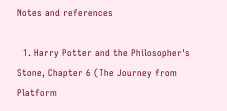Notes and references

  1. Harry Potter and the Philosopher's Stone, Chapter 6 (The Journey from Platform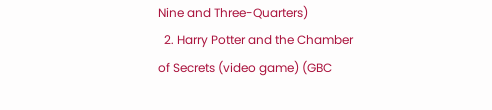Nine and Three-Quarters)
  2. Harry Potter and the Chamber of Secrets (video game) (GBC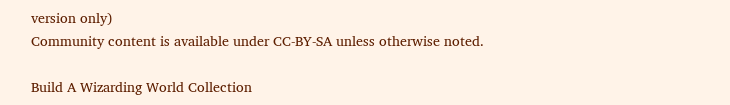version only)
Community content is available under CC-BY-SA unless otherwise noted.

Build A Wizarding World Collection